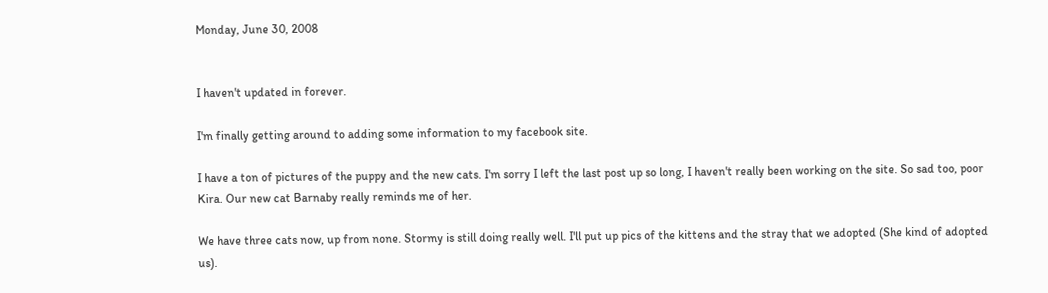Monday, June 30, 2008


I haven't updated in forever.

I'm finally getting around to adding some information to my facebook site.

I have a ton of pictures of the puppy and the new cats. I'm sorry I left the last post up so long, I haven't really been working on the site. So sad too, poor Kira. Our new cat Barnaby really reminds me of her.

We have three cats now, up from none. Stormy is still doing really well. I'll put up pics of the kittens and the stray that we adopted (She kind of adopted us).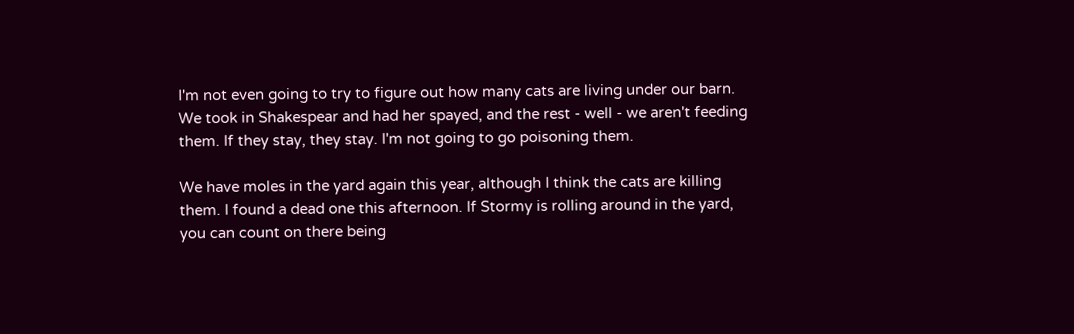I'm not even going to try to figure out how many cats are living under our barn. We took in Shakespear and had her spayed, and the rest - well - we aren't feeding them. If they stay, they stay. I'm not going to go poisoning them.

We have moles in the yard again this year, although I think the cats are killing them. I found a dead one this afternoon. If Stormy is rolling around in the yard, you can count on there being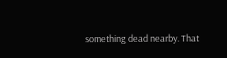something dead nearby. That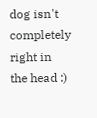dog isn't completely right in the head :)